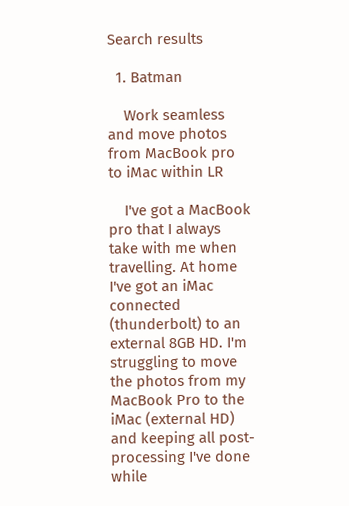Search results

  1. Batman

    Work seamless and move photos from MacBook pro to iMac within LR

    I've got a MacBook pro that I always take with me when travelling. At home I've got an iMac connected (thunderbolt) to an external 8GB HD. I'm struggling to move the photos from my MacBook Pro to the iMac (external HD) and keeping all post-processing I've done while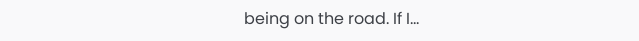being on the road. If I...